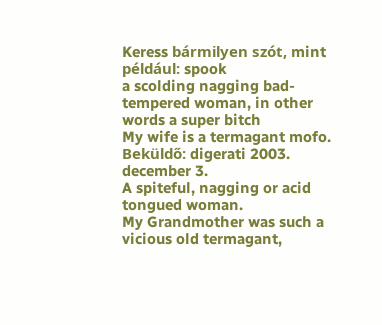Keress bármilyen szót, mint például: spook
a scolding nagging bad-tempered woman, in other words a super bitch
My wife is a termagant mofo.
Beküldő: digerati 2003. december 3.
A spiteful, nagging or acid tongued woman.
My Grandmother was such a vicious old termagant,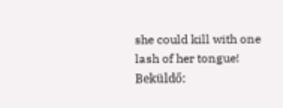she could kill with one lash of her tongue!
Beküldő: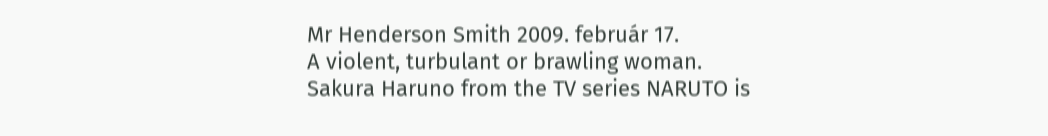Mr Henderson Smith 2009. február 17.
A violent, turbulant or brawling woman.
Sakura Haruno from the TV series NARUTO is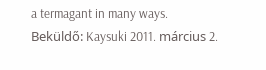a termagant in many ways.
Beküldő: Kaysuki 2011. március 2.